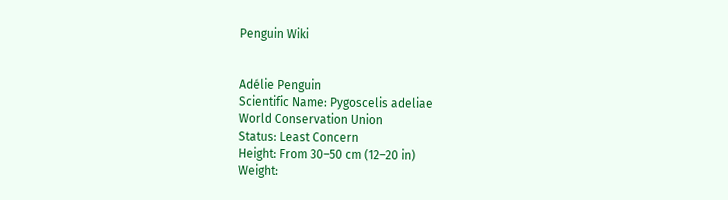Penguin Wiki


Adélie Penguin
Scientific Name: Pygoscelis adeliae
World Conservation Union
Status: Least Concern
Height: From 30–50 cm (12–20 in)
Weight: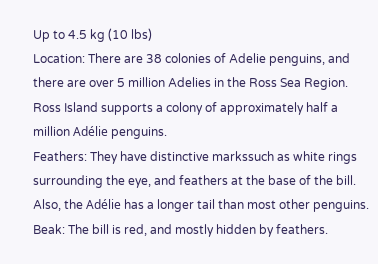Up to 4.5 kg (10 lbs)
Location: There are 38 colonies of Adelie penguins, and there are over 5 million Adelies in the Ross Sea Region. Ross Island supports a colony of approximately half a million Adélie penguins.
Feathers: They have distinctive markssuch as white rings surrounding the eye, and feathers at the base of the bill. Also, the Adélie has a longer tail than most other penguins.
Beak: The bill is red, and mostly hidden by feathers.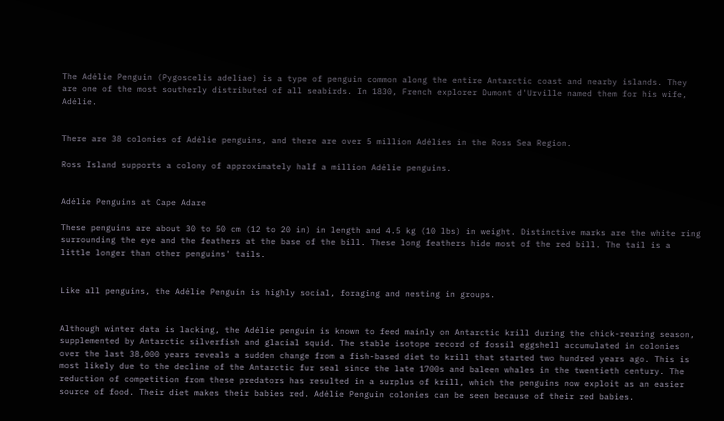The Adélie Penguin (Pygoscelis adeliae) is a type of penguin common along the entire Antarctic coast and nearby islands. They are one of the most southerly distributed of all seabirds. In 1830, French explorer Dumont d'Urville named them for his wife, Adélie.


There are 38 colonies of Adélie penguins, and there are over 5 million Adélies in the Ross Sea Region.

Ross Island supports a colony of approximately half a million Adélie penguins.


Adélie Penguins at Cape Adare

These penguins are about 30 to 50 cm (12 to 20 in) in length and 4.5 kg (10 lbs) in weight. Distinctive marks are the white ring surrounding the eye and the feathers at the base of the bill. These long feathers hide most of the red bill. The tail is a little longer than other penguins' tails.


Like all penguins, the Adélie Penguin is highly social, foraging and nesting in groups.


Although winter data is lacking, the Adélie penguin is known to feed mainly on Antarctic krill during the chick-rearing season, supplemented by Antarctic silverfish and glacial squid. The stable isotope record of fossil eggshell accumulated in colonies over the last 38,000 years reveals a sudden change from a fish-based diet to krill that started two hundred years ago. This is most likely due to the decline of the Antarctic fur seal since the late 1700s and baleen whales in the twentieth century. The reduction of competition from these predators has resulted in a surplus of krill, which the penguins now exploit as an easier source of food. Their diet makes their babies red. Adélie Penguin colonies can be seen because of their red babies.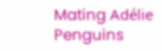Mating Adélie Penguins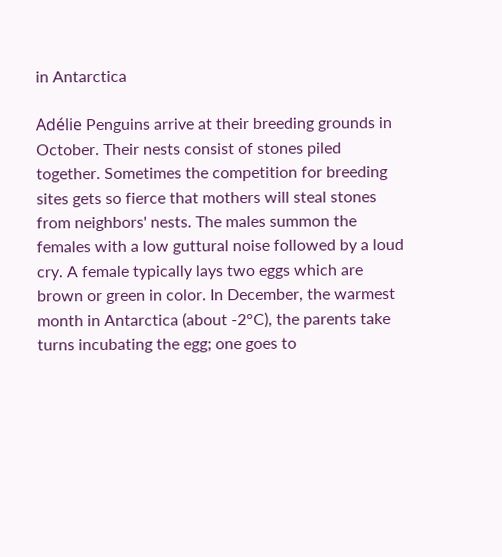in Antarctica

Adélie Penguins arrive at their breeding grounds in October. Their nests consist of stones piled together. Sometimes the competition for breeding sites gets so fierce that mothers will steal stones from neighbors' nests. The males summon the females with a low guttural noise followed by a loud cry. A female typically lays two eggs which are brown or green in color. In December, the warmest month in Antarctica (about -2°C), the parents take turns incubating the egg; one goes to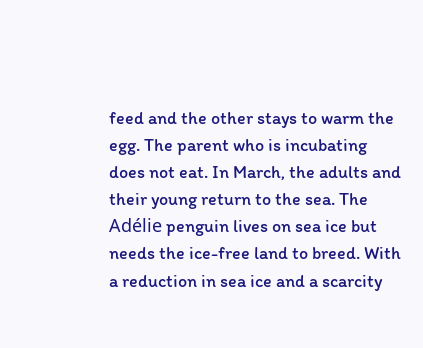feed and the other stays to warm the egg. The parent who is incubating does not eat. In March, the adults and their young return to the sea. The Adélie penguin lives on sea ice but needs the ice-free land to breed. With a reduction in sea ice and a scarcity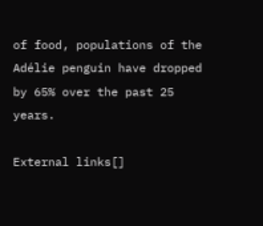of food, populations of the Adélie penguin have dropped by 65% over the past 25 years.

External links[]